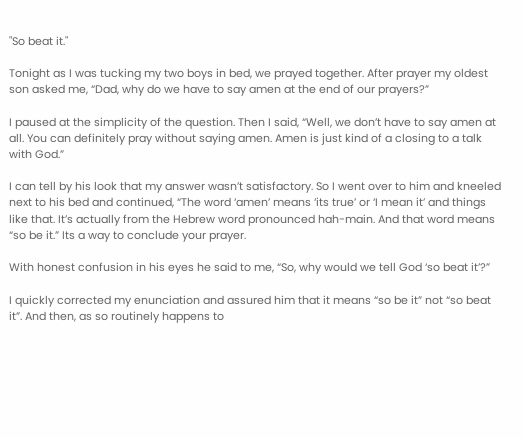"So beat it."

Tonight as I was tucking my two boys in bed, we prayed together. After prayer my oldest son asked me, “Dad, why do we have to say amen at the end of our prayers?”

I paused at the simplicity of the question. Then I said, “Well, we don’t have to say amen at all. You can definitely pray without saying amen. Amen is just kind of a closing to a talk with God.”

I can tell by his look that my answer wasn’t satisfactory. So I went over to him and kneeled next to his bed and continued, “The word ‘amen’ means ‘its true’ or ‘I mean it’ and things like that. It’s actually from the Hebrew word pronounced hah-main. And that word means “so be it.” Its a way to conclude your prayer.

With honest confusion in his eyes he said to me, “So, why would we tell God ‘so beat it’?”

I quickly corrected my enunciation and assured him that it means “so be it” not “so beat it”. And then, as so routinely happens to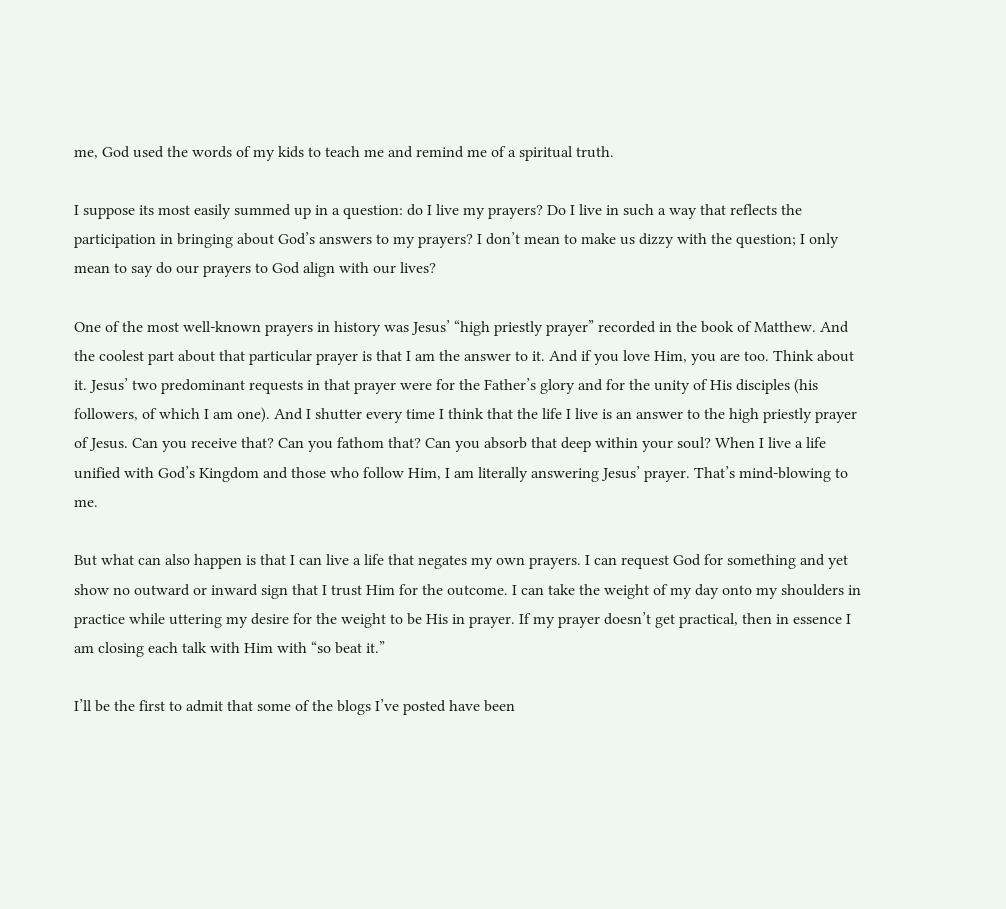me, God used the words of my kids to teach me and remind me of a spiritual truth.

I suppose its most easily summed up in a question: do I live my prayers? Do I live in such a way that reflects the participation in bringing about God’s answers to my prayers? I don’t mean to make us dizzy with the question; I only mean to say do our prayers to God align with our lives?

One of the most well-known prayers in history was Jesus’ “high priestly prayer” recorded in the book of Matthew. And the coolest part about that particular prayer is that I am the answer to it. And if you love Him, you are too. Think about it. Jesus’ two predominant requests in that prayer were for the Father’s glory and for the unity of His disciples (his followers, of which I am one). And I shutter every time I think that the life I live is an answer to the high priestly prayer of Jesus. Can you receive that? Can you fathom that? Can you absorb that deep within your soul? When I live a life unified with God’s Kingdom and those who follow Him, I am literally answering Jesus’ prayer. That’s mind-blowing to me.

But what can also happen is that I can live a life that negates my own prayers. I can request God for something and yet show no outward or inward sign that I trust Him for the outcome. I can take the weight of my day onto my shoulders in practice while uttering my desire for the weight to be His in prayer. If my prayer doesn’t get practical, then in essence I am closing each talk with Him with “so beat it.”

I’ll be the first to admit that some of the blogs I’ve posted have been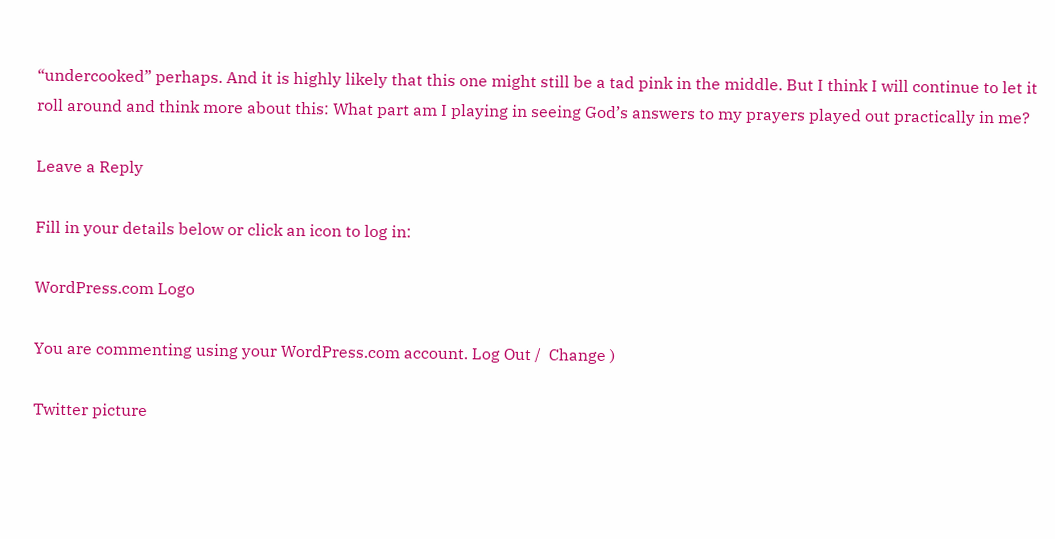“undercooked” perhaps. And it is highly likely that this one might still be a tad pink in the middle. But I think I will continue to let it roll around and think more about this: What part am I playing in seeing God’s answers to my prayers played out practically in me?

Leave a Reply

Fill in your details below or click an icon to log in:

WordPress.com Logo

You are commenting using your WordPress.com account. Log Out /  Change )

Twitter picture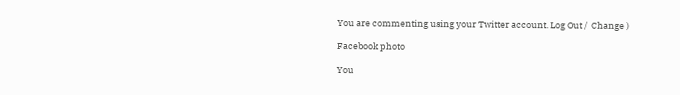You are commenting using your Twitter account. Log Out /  Change )

Facebook photo

You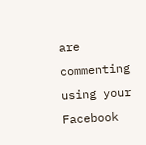are commenting using your Facebook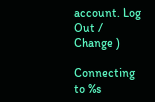account. Log Out /  Change )

Connecting to %s